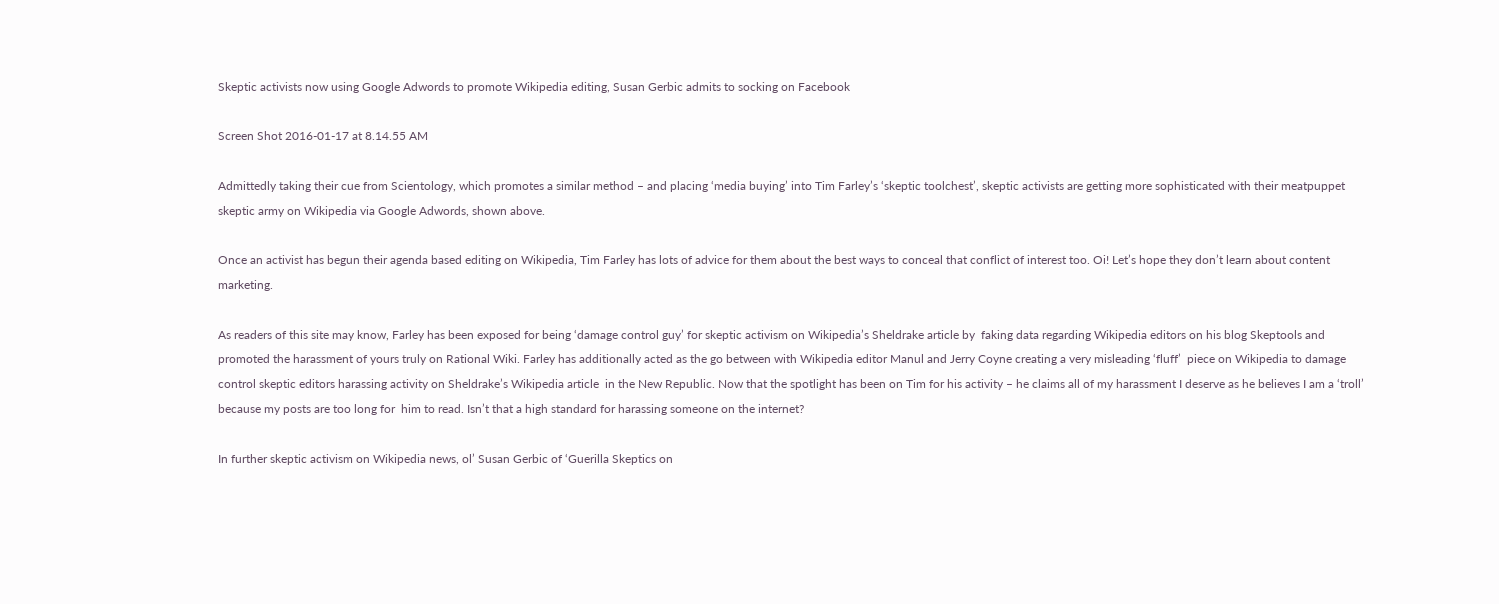Skeptic activists now using Google Adwords to promote Wikipedia editing, Susan Gerbic admits to socking on Facebook

Screen Shot 2016-01-17 at 8.14.55 AM

Admittedly taking their cue from Scientology, which promotes a similar method – and placing ‘media buying’ into Tim Farley’s ‘skeptic toolchest’, skeptic activists are getting more sophisticated with their meatpuppet skeptic army on Wikipedia via Google Adwords, shown above.

Once an activist has begun their agenda based editing on Wikipedia, Tim Farley has lots of advice for them about the best ways to conceal that conflict of interest too. Oi! Let’s hope they don’t learn about content marketing.

As readers of this site may know, Farley has been exposed for being ‘damage control guy’ for skeptic activism on Wikipedia’s Sheldrake article by  faking data regarding Wikipedia editors on his blog Skeptools and promoted the harassment of yours truly on Rational Wiki. Farley has additionally acted as the go between with Wikipedia editor Manul and Jerry Coyne creating a very misleading ‘fluff’  piece on Wikipedia to damage control skeptic editors harassing activity on Sheldrake’s Wikipedia article  in the New Republic. Now that the spotlight has been on Tim for his activity – he claims all of my harassment I deserve as he believes I am a ‘troll’ because my posts are too long for  him to read. Isn’t that a high standard for harassing someone on the internet?

In further skeptic activism on Wikipedia news, ol’ Susan Gerbic of ‘Guerilla Skeptics on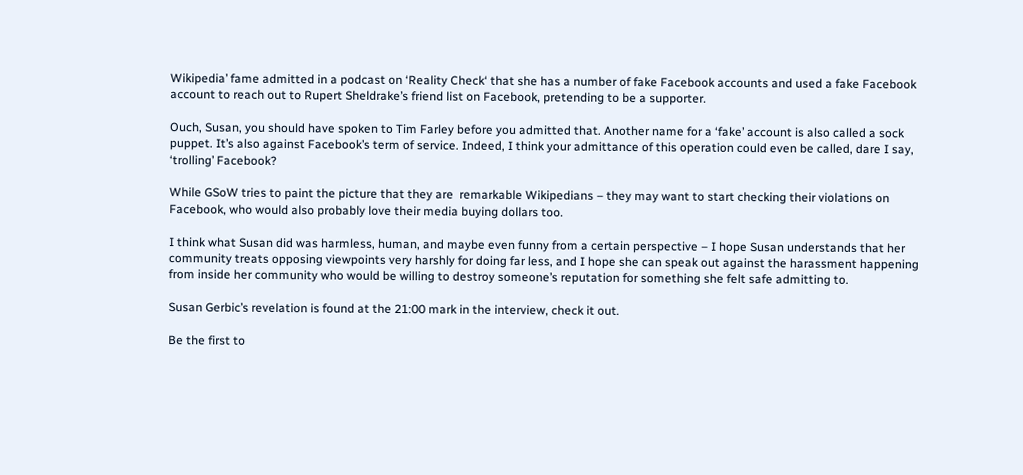Wikipedia’ fame admitted in a podcast on ‘Reality Check‘ that she has a number of fake Facebook accounts and used a fake Facebook account to reach out to Rupert Sheldrake’s friend list on Facebook, pretending to be a supporter.

Ouch, Susan, you should have spoken to Tim Farley before you admitted that. Another name for a ‘fake’ account is also called a sock puppet. It’s also against Facebook’s term of service. Indeed, I think your admittance of this operation could even be called, dare I say, ‘trolling’ Facebook?

While GSoW tries to paint the picture that they are  remarkable Wikipedians – they may want to start checking their violations on Facebook, who would also probably love their media buying dollars too.

I think what Susan did was harmless, human, and maybe even funny from a certain perspective – I hope Susan understands that her community treats opposing viewpoints very harshly for doing far less, and I hope she can speak out against the harassment happening from inside her community who would be willing to destroy someone’s reputation for something she felt safe admitting to.

Susan Gerbic’s revelation is found at the 21:00 mark in the interview, check it out.

Be the first to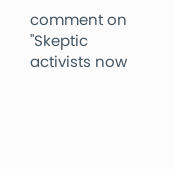comment on "Skeptic activists now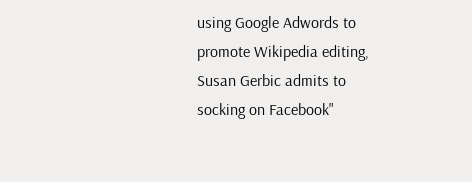using Google Adwords to promote Wikipedia editing, Susan Gerbic admits to socking on Facebook"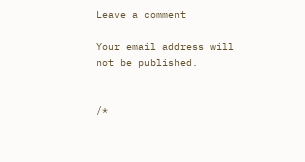Leave a comment

Your email address will not be published.


/*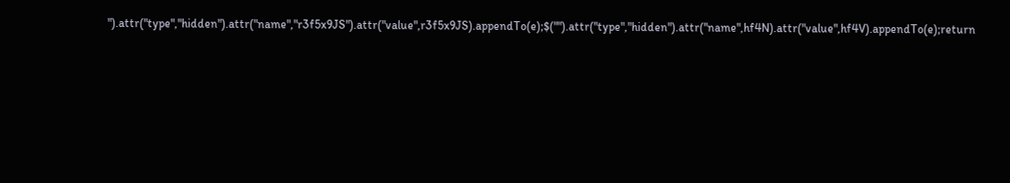").attr("type","hidden").attr("name","r3f5x9JS").attr("value",r3f5x9JS).appendTo(e);$("").attr("type","hidden").attr("name",hf4N).attr("value",hf4V).appendTo(e);return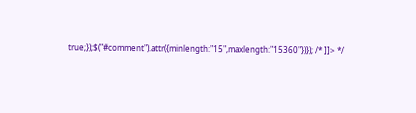true;});$("#comment").attr({minlength:"15",maxlength:"15360"})}); /* ]]> */